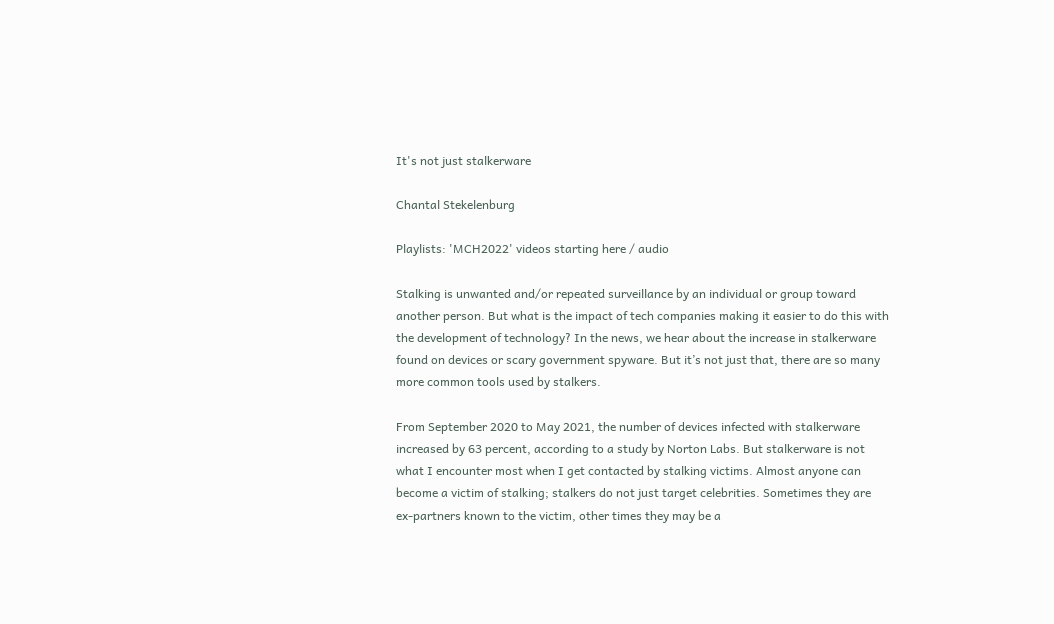It's not just stalkerware

Chantal Stekelenburg

Playlists: 'MCH2022' videos starting here / audio

Stalking is unwanted and/or repeated surveillance by an individual or group toward another person. But what is the impact of tech companies making it easier to do this with the development of technology? In the news, we hear about the increase in stalkerware found on devices or scary government spyware. But it’s not just that, there are so many more common tools used by stalkers.

From September 2020 to May 2021, the number of devices infected with stalkerware increased by 63 percent, according to a study by Norton Labs. But stalkerware is not what I encounter most when I get contacted by stalking victims. Almost anyone can become a victim of stalking; stalkers do not just target celebrities. Sometimes they are ex-partners known to the victim, other times they may be a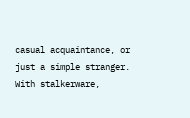casual acquaintance, or just a simple stranger. With stalkerware,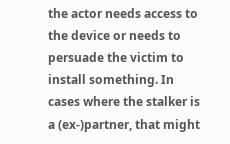the actor needs access to the device or needs to persuade the victim to install something. In cases where the stalker is a (ex-)partner, that might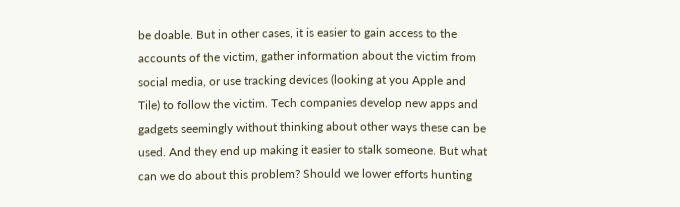be doable. But in other cases, it is easier to gain access to the accounts of the victim, gather information about the victim from social media, or use tracking devices (looking at you Apple and Tile) to follow the victim. Tech companies develop new apps and gadgets seemingly without thinking about other ways these can be used. And they end up making it easier to stalk someone. But what can we do about this problem? Should we lower efforts hunting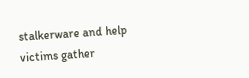stalkerware and help victims gather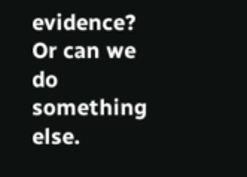evidence? Or can we do something else.